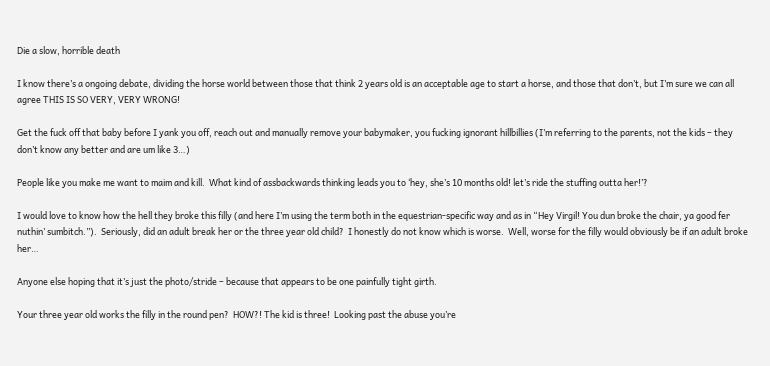Die a slow, horrible death

I know there’s a ongoing debate, dividing the horse world between those that think 2 years old is an acceptable age to start a horse, and those that don’t, but I’m sure we can all agree THIS IS SO VERY, VERY WRONG!

Get the fuck off that baby before I yank you off, reach out and manually remove your babymaker, you fucking ignorant hillbillies (I’m referring to the parents, not the kids – they don’t know any better and are um like 3…)

People like you make me want to maim and kill.  What kind of assbackwards thinking leads you to ‘hey, she’s 10 months old! let’s ride the stuffing outta her!’?

I would love to know how the hell they broke this filly (and here I’m using the term both in the equestrian-specific way and as in “Hey Virgil! You dun broke the chair, ya good fer nuthin’ sumbitch.”).  Seriously, did an adult break her or the three year old child?  I honestly do not know which is worse.  Well, worse for the filly would obviously be if an adult broke her…

Anyone else hoping that it’s just the photo/stride – because that appears to be one painfully tight girth.

Your three year old works the filly in the round pen?  HOW?! The kid is three!  Looking past the abuse you’re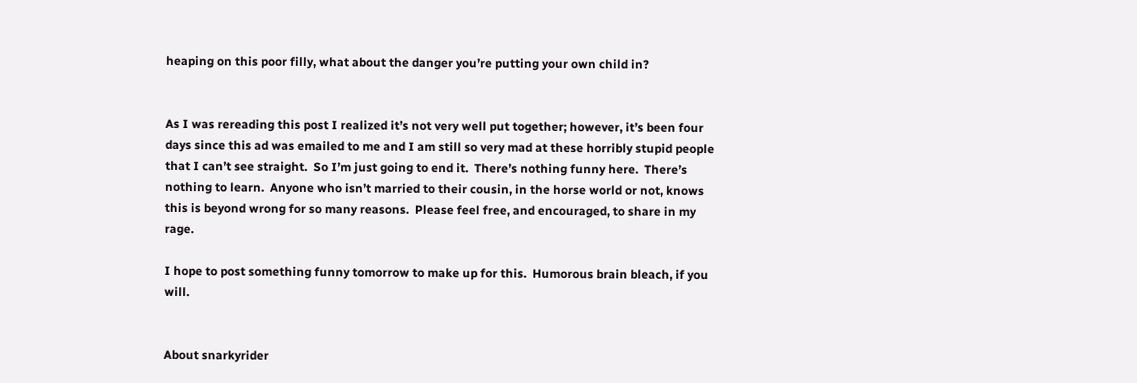heaping on this poor filly, what about the danger you’re putting your own child in?


As I was rereading this post I realized it’s not very well put together; however, it’s been four days since this ad was emailed to me and I am still so very mad at these horribly stupid people that I can’t see straight.  So I’m just going to end it.  There’s nothing funny here.  There’s nothing to learn.  Anyone who isn’t married to their cousin, in the horse world or not, knows this is beyond wrong for so many reasons.  Please feel free, and encouraged, to share in my rage.

I hope to post something funny tomorrow to make up for this.  Humorous brain bleach, if you will.


About snarkyrider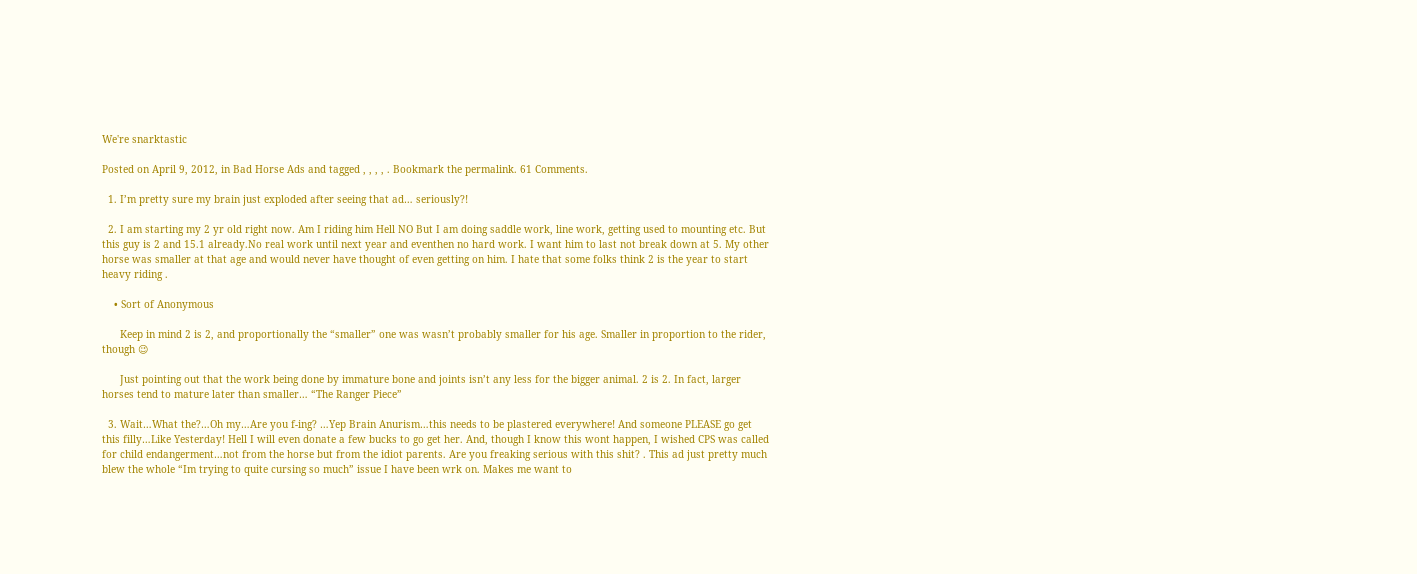We're snarktastic

Posted on April 9, 2012, in Bad Horse Ads and tagged , , , , . Bookmark the permalink. 61 Comments.

  1. I’m pretty sure my brain just exploded after seeing that ad… seriously?!

  2. I am starting my 2 yr old right now. Am I riding him Hell NO But I am doing saddle work, line work, getting used to mounting etc. But this guy is 2 and 15.1 already.No real work until next year and eventhen no hard work. I want him to last not break down at 5. My other horse was smaller at that age and would never have thought of even getting on him. I hate that some folks think 2 is the year to start heavy riding .

    • Sort of Anonymous

      Keep in mind 2 is 2, and proportionally the “smaller” one was wasn’t probably smaller for his age. Smaller in proportion to the rider, though 😉

      Just pointing out that the work being done by immature bone and joints isn’t any less for the bigger animal. 2 is 2. In fact, larger horses tend to mature later than smaller… “The Ranger Piece”

  3. Wait…What the?…Oh my…Are you f-ing? …Yep Brain Anurism…this needs to be plastered everywhere! And someone PLEASE go get this filly…Like Yesterday! Hell I will even donate a few bucks to go get her. And, though I know this wont happen, I wished CPS was called for child endangerment…not from the horse but from the idiot parents. Are you freaking serious with this shit? . This ad just pretty much blew the whole “Im trying to quite cursing so much” issue I have been wrk on. Makes me want to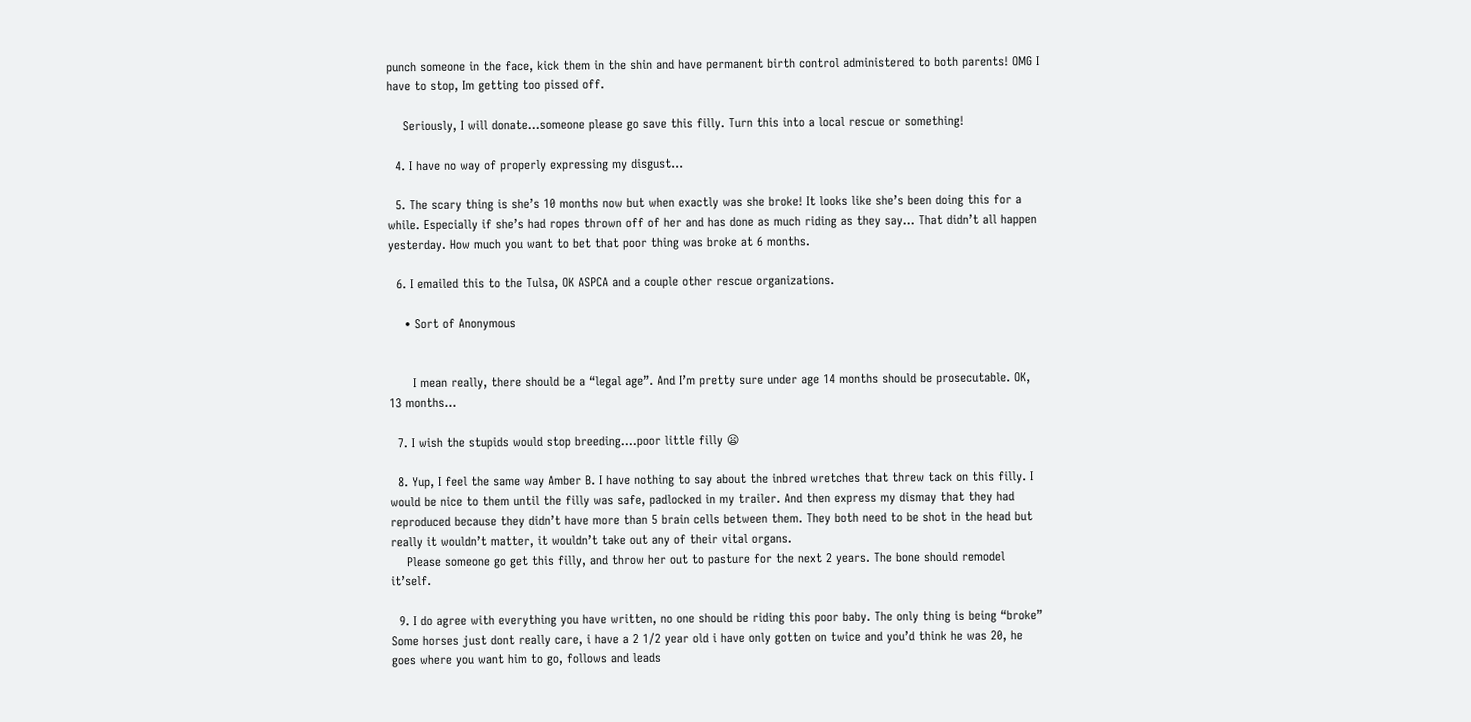punch someone in the face, kick them in the shin and have permanent birth control administered to both parents! OMG I have to stop, Im getting too pissed off.

    Seriously, I will donate…someone please go save this filly. Turn this into a local rescue or something!

  4. I have no way of properly expressing my disgust…

  5. The scary thing is she’s 10 months now but when exactly was she broke! It looks like she’s been doing this for a while. Especially if she’s had ropes thrown off of her and has done as much riding as they say… That didn’t all happen yesterday. How much you want to bet that poor thing was broke at 6 months.

  6. I emailed this to the Tulsa, OK ASPCA and a couple other rescue organizations.

    • Sort of Anonymous


      I mean really, there should be a “legal age”. And I’m pretty sure under age 14 months should be prosecutable. OK, 13 months…

  7. I wish the stupids would stop breeding….poor little filly 😦

  8. Yup, I feel the same way Amber B. I have nothing to say about the inbred wretches that threw tack on this filly. I would be nice to them until the filly was safe, padlocked in my trailer. And then express my dismay that they had reproduced because they didn’t have more than 5 brain cells between them. They both need to be shot in the head but really it wouldn’t matter, it wouldn’t take out any of their vital organs.
    Please someone go get this filly, and throw her out to pasture for the next 2 years. The bone should remodel it’self.

  9. I do agree with everything you have written, no one should be riding this poor baby. The only thing is being “broke” Some horses just dont really care, i have a 2 1/2 year old i have only gotten on twice and you’d think he was 20, he goes where you want him to go, follows and leads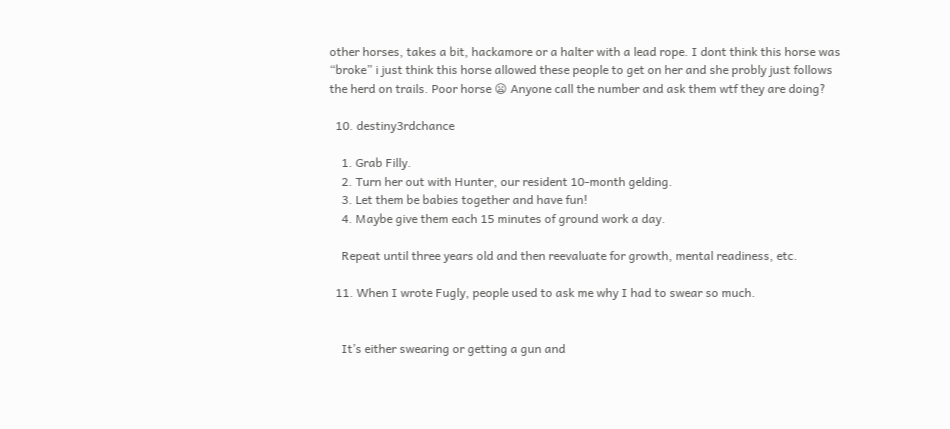other horses, takes a bit, hackamore or a halter with a lead rope. I dont think this horse was “broke” i just think this horse allowed these people to get on her and she probly just follows the herd on trails. Poor horse 😦 Anyone call the number and ask them wtf they are doing?

  10. destiny3rdchance

    1. Grab Filly.
    2. Turn her out with Hunter, our resident 10-month gelding.
    3. Let them be babies together and have fun!
    4. Maybe give them each 15 minutes of ground work a day.

    Repeat until three years old and then reevaluate for growth, mental readiness, etc.

  11. When I wrote Fugly, people used to ask me why I had to swear so much.


    It’s either swearing or getting a gun and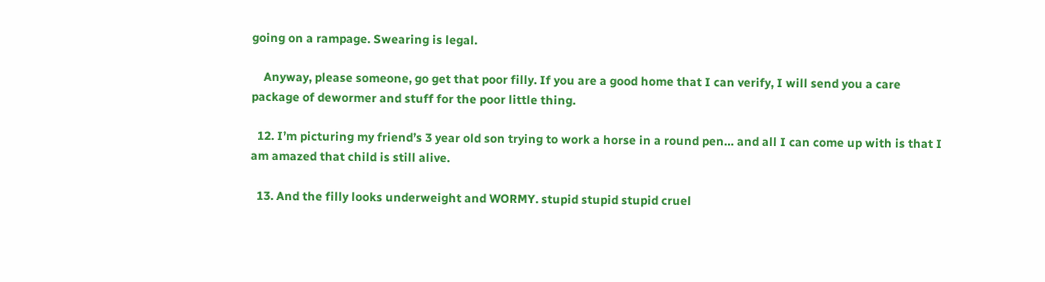going on a rampage. Swearing is legal.

    Anyway, please someone, go get that poor filly. If you are a good home that I can verify, I will send you a care package of dewormer and stuff for the poor little thing.

  12. I’m picturing my friend’s 3 year old son trying to work a horse in a round pen… and all I can come up with is that I am amazed that child is still alive.

  13. And the filly looks underweight and WORMY. stupid stupid stupid cruel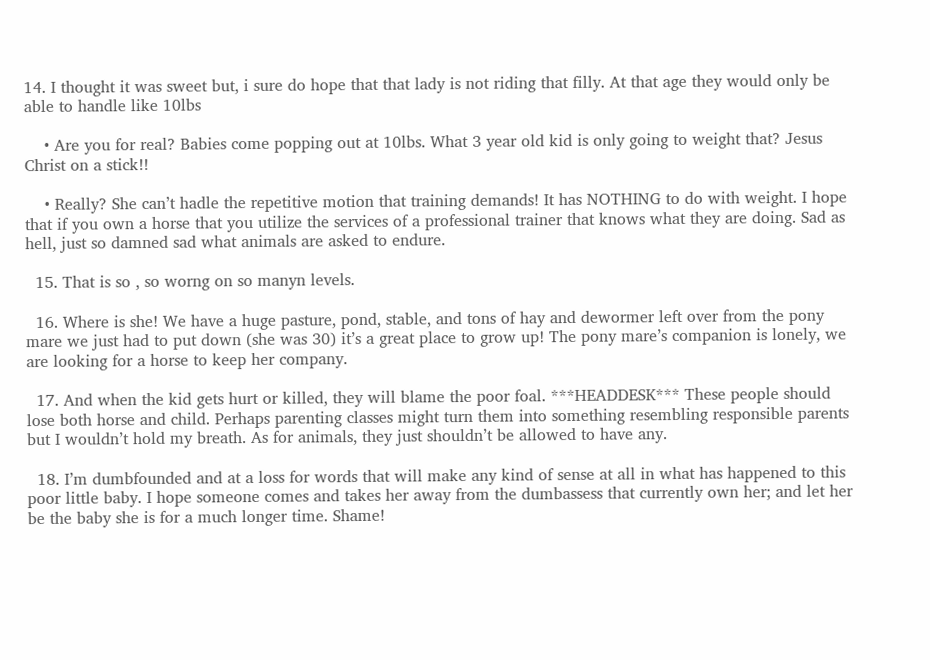14. I thought it was sweet but, i sure do hope that that lady is not riding that filly. At that age they would only be able to handle like 10lbs

    • Are you for real? Babies come popping out at 10lbs. What 3 year old kid is only going to weight that? Jesus Christ on a stick!!

    • Really? She can’t hadle the repetitive motion that training demands! It has NOTHING to do with weight. I hope that if you own a horse that you utilize the services of a professional trainer that knows what they are doing. Sad as hell, just so damned sad what animals are asked to endure.

  15. That is so , so worng on so manyn levels.

  16. Where is she! We have a huge pasture, pond, stable, and tons of hay and dewormer left over from the pony mare we just had to put down (she was 30) it’s a great place to grow up! The pony mare’s companion is lonely, we are looking for a horse to keep her company.

  17. And when the kid gets hurt or killed, they will blame the poor foal. ***HEADDESK*** These people should lose both horse and child. Perhaps parenting classes might turn them into something resembling responsible parents but I wouldn’t hold my breath. As for animals, they just shouldn’t be allowed to have any.

  18. I’m dumbfounded and at a loss for words that will make any kind of sense at all in what has happened to this poor little baby. I hope someone comes and takes her away from the dumbassess that currently own her; and let her be the baby she is for a much longer time. Shame!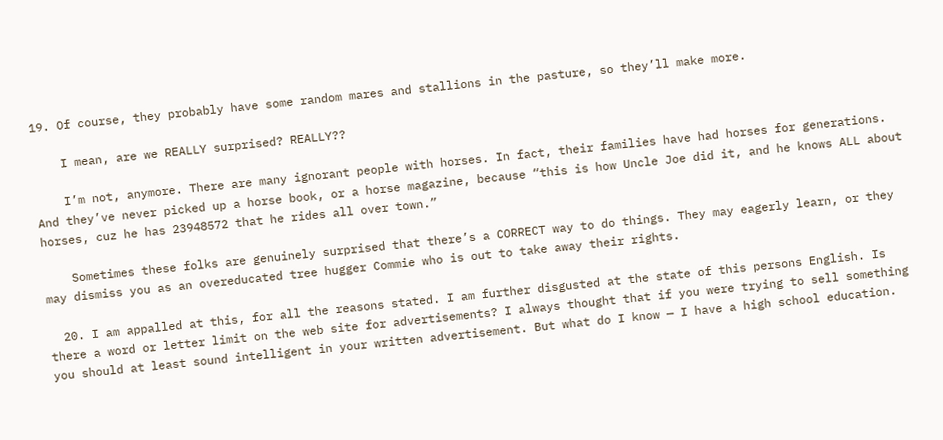19. Of course, they probably have some random mares and stallions in the pasture, so they’ll make more.

    I mean, are we REALLY surprised? REALLY??

    I’m not, anymore. There are many ignorant people with horses. In fact, their families have had horses for generations. And they’ve never picked up a horse book, or a horse magazine, because “this is how Uncle Joe did it, and he knows ALL about horses, cuz he has 23948572 that he rides all over town.”

    Sometimes these folks are genuinely surprised that there’s a CORRECT way to do things. They may eagerly learn, or they may dismiss you as an overeducated tree hugger Commie who is out to take away their rights.

  20. I am appalled at this, for all the reasons stated. I am further disgusted at the state of this persons English. Is there a word or letter limit on the web site for advertisements? I always thought that if you were trying to sell something you should at least sound intelligent in your written advertisement. But what do I know — I have a high school education.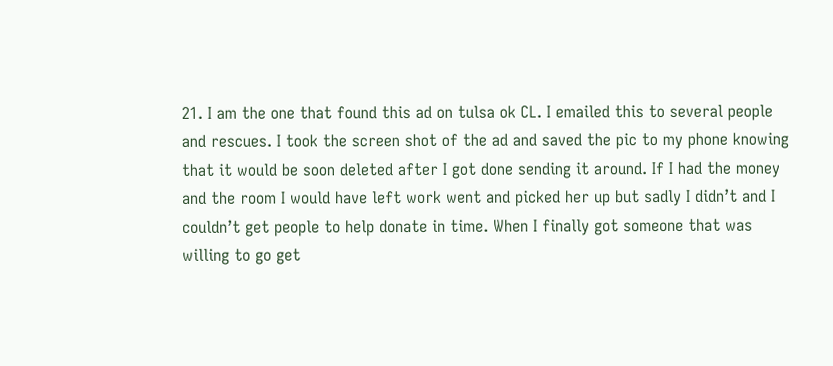21. I am the one that found this ad on tulsa ok CL. I emailed this to several people and rescues. I took the screen shot of the ad and saved the pic to my phone knowing that it would be soon deleted after I got done sending it around. If I had the money and the room I would have left work went and picked her up but sadly I didn’t and I couldn’t get people to help donate in time. When I finally got someone that was willing to go get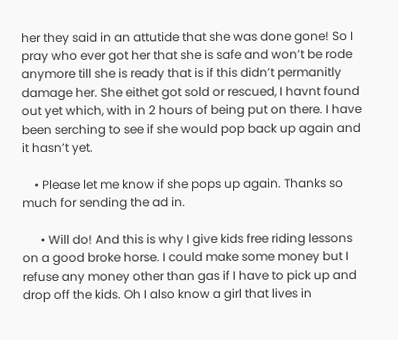her they said in an attutide that she was done gone! So I pray who ever got her that she is safe and won’t be rode anymore till she is ready that is if this didn’t permanitly damage her. She eithet got sold or rescued, I havnt found out yet which, with in 2 hours of being put on there. I have been serching to see if she would pop back up again and it hasn’t yet.

    • Please let me know if she pops up again. Thanks so much for sending the ad in.

      • Will do! And this is why I give kids free riding lessons on a good broke horse. I could make some money but I refuse any money other than gas if I have to pick up and drop off the kids. Oh I also know a girl that lives in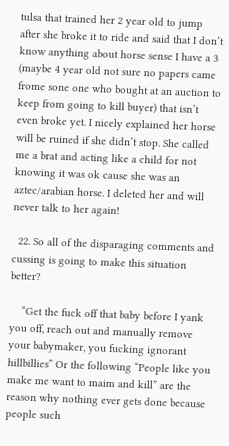tulsa that trained her 2 year old to jump after she broke it to ride and said that I don’t know anything about horse sense I have a 3 (maybe 4 year old not sure no papers came frome sone one who bought at an auction to keep from going to kill buyer) that isn’t even broke yet. I nicely explained her horse will be ruined if she didn’t stop. She called me a brat and acting like a child for not knowing it was ok cause she was an aztec/arabian horse. I deleted her and will never talk to her again!

  22. So all of the disparaging comments and cussing is going to make this situation better?

    “Get the fuck off that baby before I yank you off, reach out and manually remove your babymaker, you fucking ignorant hillbillies” Or the following “People like you make me want to maim and kill” are the reason why nothing ever gets done because people such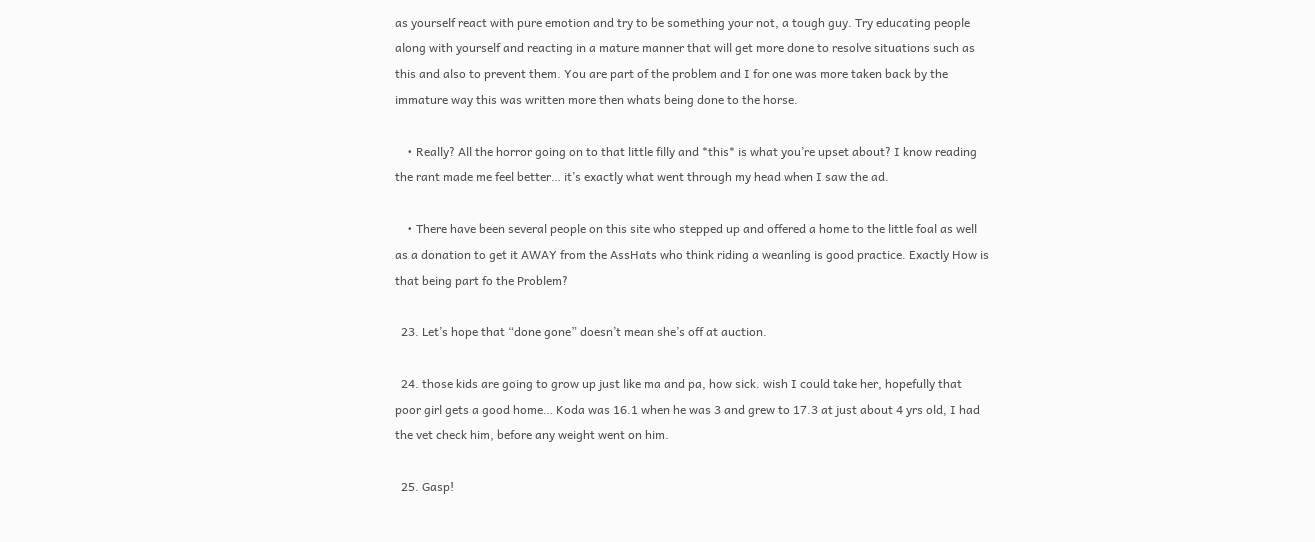as yourself react with pure emotion and try to be something your not, a tough guy. Try educating people along with yourself and reacting in a mature manner that will get more done to resolve situations such as this and also to prevent them. You are part of the problem and I for one was more taken back by the immature way this was written more then whats being done to the horse.

    • Really? All the horror going on to that little filly and *this* is what you’re upset about? I know reading the rant made me feel better… it’s exactly what went through my head when I saw the ad.

    • There have been several people on this site who stepped up and offered a home to the little foal as well as a donation to get it AWAY from the AssHats who think riding a weanling is good practice. Exactly How is that being part fo the Problem?

  23. Let’s hope that “done gone” doesn’t mean she’s off at auction.

  24. those kids are going to grow up just like ma and pa, how sick. wish I could take her, hopefully that poor girl gets a good home… Koda was 16.1 when he was 3 and grew to 17.3 at just about 4 yrs old, I had the vet check him, before any weight went on him.

  25. Gasp!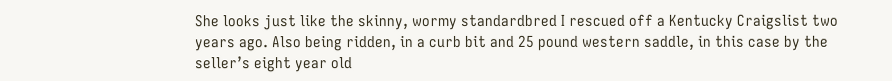She looks just like the skinny, wormy standardbred I rescued off a Kentucky Craigslist two years ago. Also being ridden, in a curb bit and 25 pound western saddle, in this case by the seller’s eight year old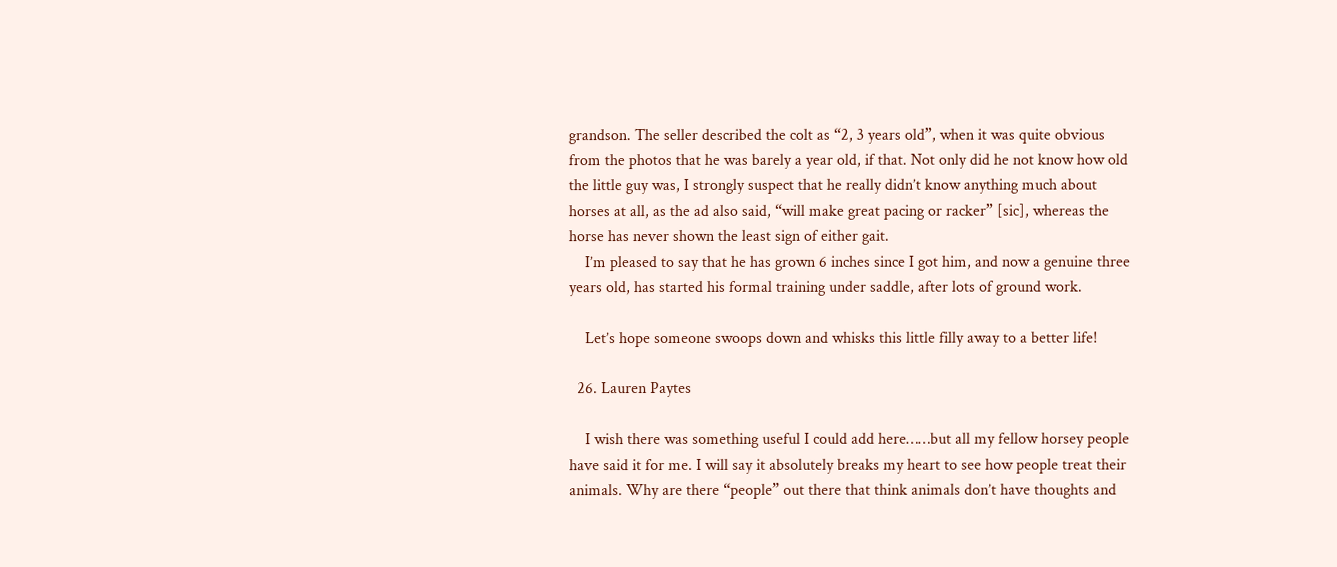grandson. The seller described the colt as “2, 3 years old”, when it was quite obvious from the photos that he was barely a year old, if that. Not only did he not know how old the little guy was, I strongly suspect that he really didn’t know anything much about horses at all, as the ad also said, “will make great pacing or racker” [sic], whereas the horse has never shown the least sign of either gait.
    I’m pleased to say that he has grown 6 inches since I got him, and now a genuine three years old, has started his formal training under saddle, after lots of ground work.

    Let’s hope someone swoops down and whisks this little filly away to a better life!

  26. Lauren Paytes

    I wish there was something useful I could add here……but all my fellow horsey people have said it for me. I will say it absolutely breaks my heart to see how people treat their animals. Why are there “people” out there that think animals don’t have thoughts and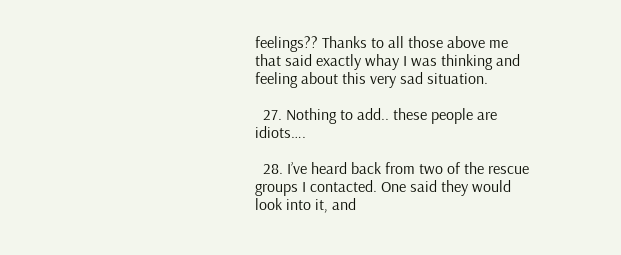feelings?? Thanks to all those above me that said exactly whay I was thinking and feeling about this very sad situation.

  27. Nothing to add.. these people are idiots….

  28. I’ve heard back from two of the rescue groups I contacted. One said they would look into it, and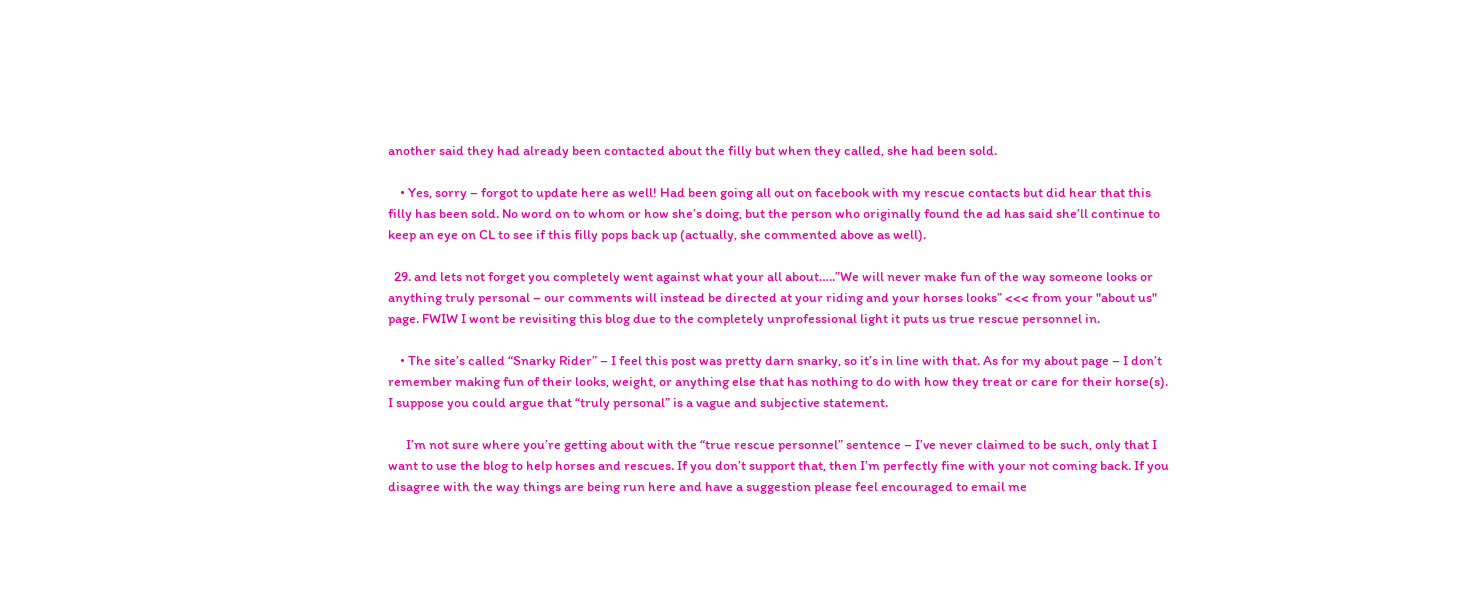another said they had already been contacted about the filly but when they called, she had been sold.

    • Yes, sorry – forgot to update here as well! Had been going all out on facebook with my rescue contacts but did hear that this filly has been sold. No word on to whom or how she’s doing, but the person who originally found the ad has said she’ll continue to keep an eye on CL to see if this filly pops back up (actually, she commented above as well).

  29. and lets not forget you completely went against what your all about…..”We will never make fun of the way someone looks or anything truly personal – our comments will instead be directed at your riding and your horses looks” <<< from your "about us" page. FWIW I wont be revisiting this blog due to the completely unprofessional light it puts us true rescue personnel in.

    • The site’s called “Snarky Rider” – I feel this post was pretty darn snarky, so it’s in line with that. As for my about page – I don’t remember making fun of their looks, weight, or anything else that has nothing to do with how they treat or care for their horse(s). I suppose you could argue that “truly personal” is a vague and subjective statement.

      I’m not sure where you’re getting about with the “true rescue personnel” sentence – I’ve never claimed to be such, only that I want to use the blog to help horses and rescues. If you don’t support that, then I’m perfectly fine with your not coming back. If you disagree with the way things are being run here and have a suggestion please feel encouraged to email me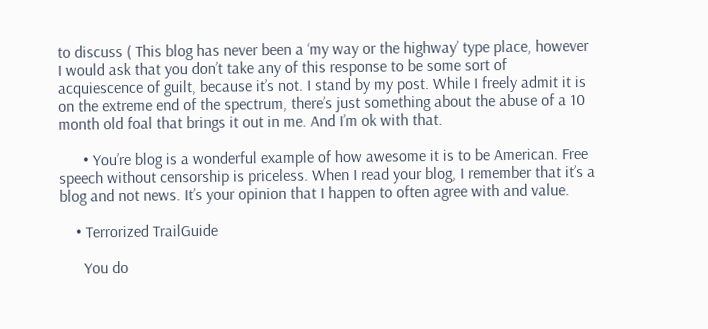to discuss ( This blog has never been a ‘my way or the highway’ type place, however I would ask that you don’t take any of this response to be some sort of acquiescence of guilt, because it’s not. I stand by my post. While I freely admit it is on the extreme end of the spectrum, there’s just something about the abuse of a 10 month old foal that brings it out in me. And I’m ok with that.

      • You’re blog is a wonderful example of how awesome it is to be American. Free speech without censorship is priceless. When I read your blog, I remember that it’s a blog and not news. It’s your opinion that I happen to often agree with and value.

    • Terrorized TrailGuide

      You do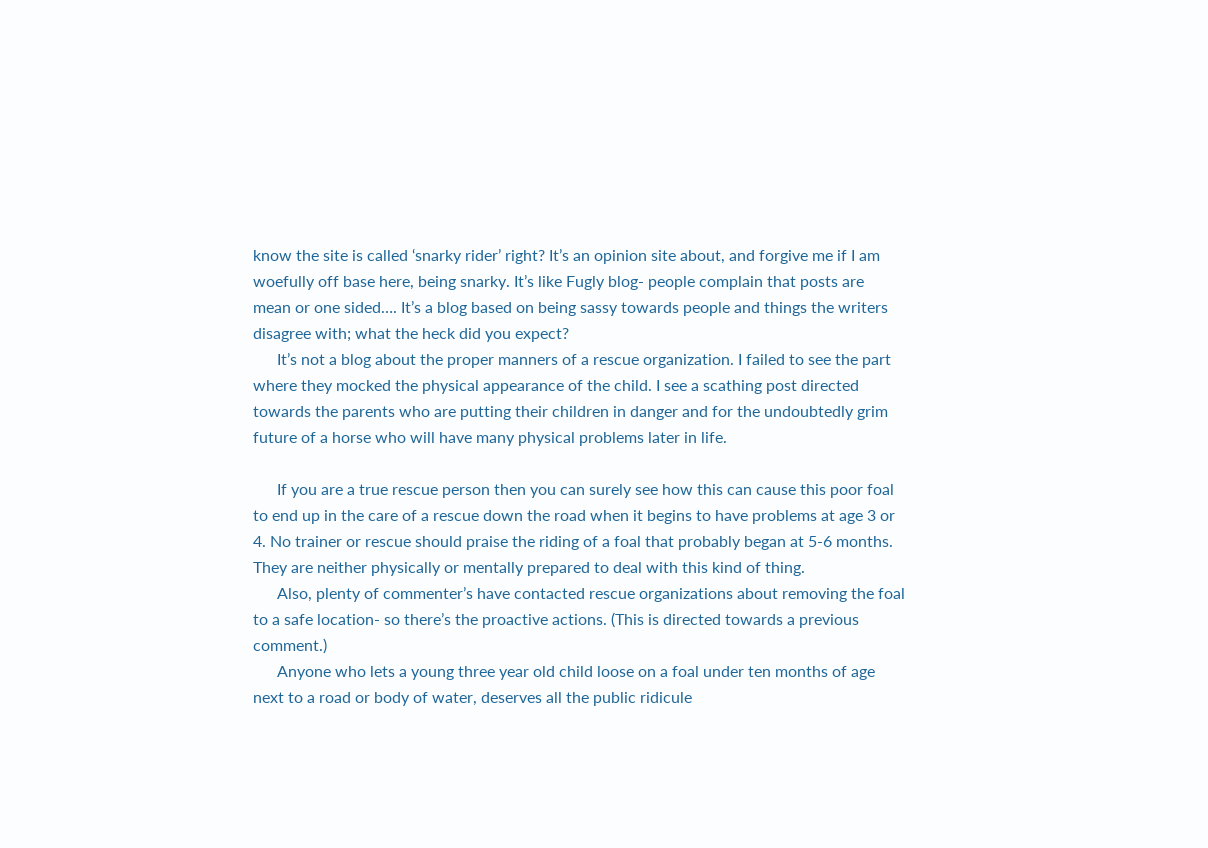know the site is called ‘snarky rider’ right? It’s an opinion site about, and forgive me if I am woefully off base here, being snarky. It’s like Fugly blog- people complain that posts are mean or one sided…. It’s a blog based on being sassy towards people and things the writers disagree with; what the heck did you expect?
      It’s not a blog about the proper manners of a rescue organization. I failed to see the part where they mocked the physical appearance of the child. I see a scathing post directed towards the parents who are putting their children in danger and for the undoubtedly grim future of a horse who will have many physical problems later in life.

      If you are a true rescue person then you can surely see how this can cause this poor foal to end up in the care of a rescue down the road when it begins to have problems at age 3 or 4. No trainer or rescue should praise the riding of a foal that probably began at 5-6 months. They are neither physically or mentally prepared to deal with this kind of thing.
      Also, plenty of commenter’s have contacted rescue organizations about removing the foal to a safe location- so there’s the proactive actions. (This is directed towards a previous comment.)
      Anyone who lets a young three year old child loose on a foal under ten months of age next to a road or body of water, deserves all the public ridicule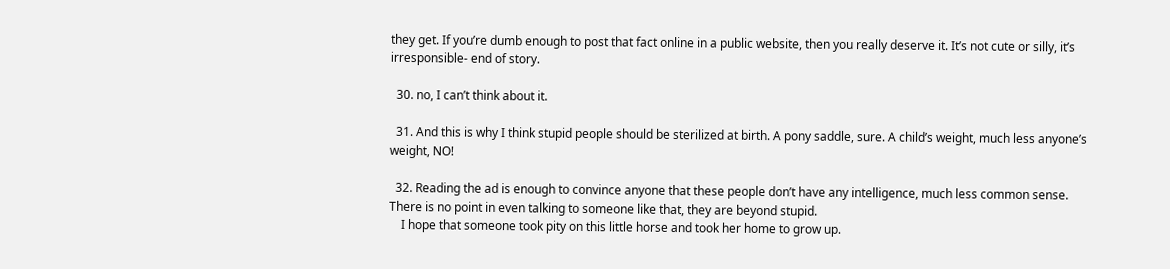they get. If you’re dumb enough to post that fact online in a public website, then you really deserve it. It’s not cute or silly, it’s irresponsible- end of story.

  30. no, I can’t think about it.

  31. And this is why I think stupid people should be sterilized at birth. A pony saddle, sure. A child’s weight, much less anyone’s weight, NO!

  32. Reading the ad is enough to convince anyone that these people don’t have any intelligence, much less common sense. There is no point in even talking to someone like that, they are beyond stupid.
    I hope that someone took pity on this little horse and took her home to grow up.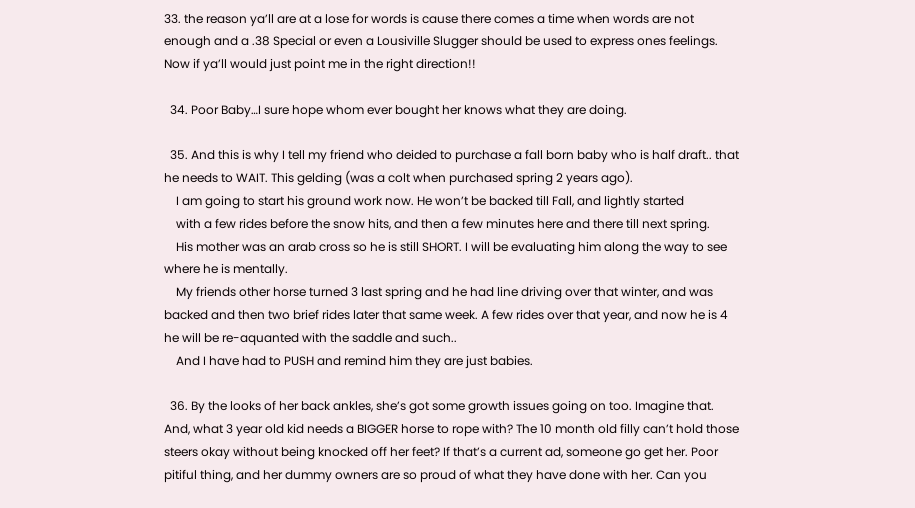33. the reason ya’ll are at a lose for words is cause there comes a time when words are not enough and a .38 Special or even a Lousiville Slugger should be used to express ones feelings. Now if ya’ll would just point me in the right direction!!

  34. Poor Baby…I sure hope whom ever bought her knows what they are doing.

  35. And this is why I tell my friend who deided to purchase a fall born baby who is half draft.. that he needs to WAIT. This gelding (was a colt when purchased spring 2 years ago).
    I am going to start his ground work now. He won’t be backed till Fall, and lightly started
    with a few rides before the snow hits, and then a few minutes here and there till next spring.
    His mother was an arab cross so he is still SHORT. I will be evaluating him along the way to see where he is mentally.
    My friends other horse turned 3 last spring and he had line driving over that winter, and was backed and then two brief rides later that same week. A few rides over that year, and now he is 4 he will be re-aquanted with the saddle and such..
    And I have had to PUSH and remind him they are just babies.

  36. By the looks of her back ankles, she’s got some growth issues going on too. Imagine that. And, what 3 year old kid needs a BIGGER horse to rope with? The 10 month old filly can’t hold those steers okay without being knocked off her feet? If that’s a current ad, someone go get her. Poor pitiful thing, and her dummy owners are so proud of what they have done with her. Can you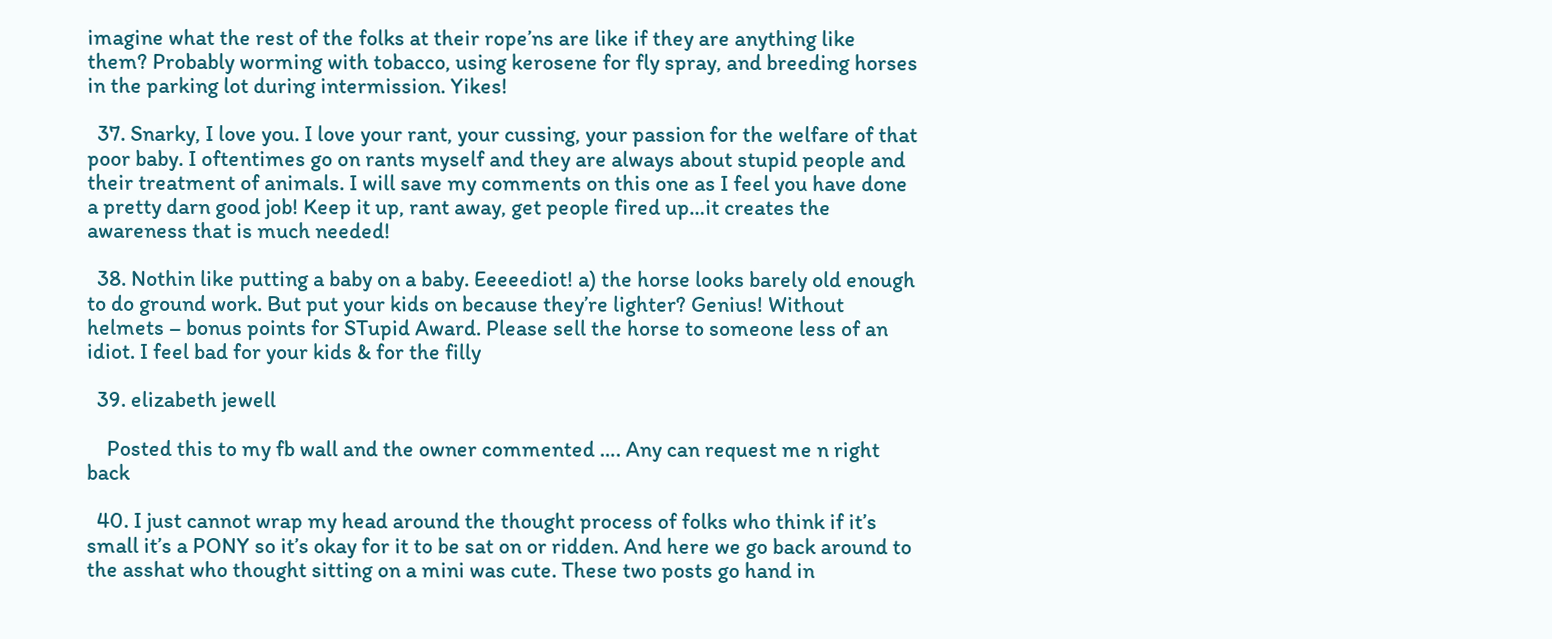imagine what the rest of the folks at their rope’ns are like if they are anything like them? Probably worming with tobacco, using kerosene for fly spray, and breeding horses in the parking lot during intermission. Yikes!

  37. Snarky, I love you. I love your rant, your cussing, your passion for the welfare of that poor baby. I oftentimes go on rants myself and they are always about stupid people and their treatment of animals. I will save my comments on this one as I feel you have done a pretty darn good job! Keep it up, rant away, get people fired up…it creates the awareness that is much needed!

  38. Nothin like putting a baby on a baby. Eeeeediot! a) the horse looks barely old enough to do ground work. But put your kids on because they’re lighter? Genius! Without helmets – bonus points for STupid Award. Please sell the horse to someone less of an idiot. I feel bad for your kids & for the filly

  39. elizabeth jewell

    Posted this to my fb wall and the owner commented …. Any can request me n right back

  40. I just cannot wrap my head around the thought process of folks who think if it’s small it’s a PONY so it’s okay for it to be sat on or ridden. And here we go back around to the asshat who thought sitting on a mini was cute. These two posts go hand in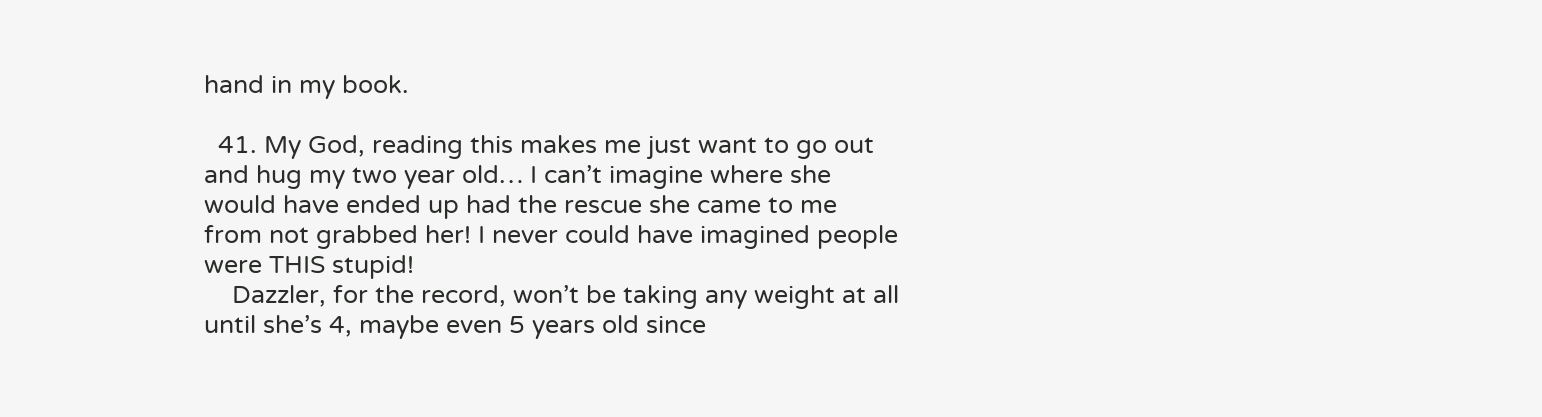hand in my book.

  41. My God, reading this makes me just want to go out and hug my two year old… I can’t imagine where she would have ended up had the rescue she came to me from not grabbed her! I never could have imagined people were THIS stupid!
    Dazzler, for the record, won’t be taking any weight at all until she’s 4, maybe even 5 years old since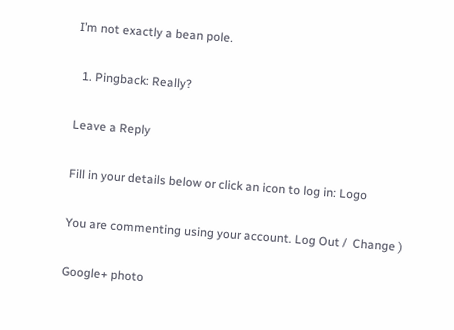I’m not exactly a bean pole.

  1. Pingback: Really?

Leave a Reply

Fill in your details below or click an icon to log in: Logo

You are commenting using your account. Log Out /  Change )

Google+ photo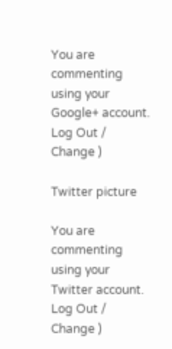You are commenting using your Google+ account. Log Out /  Change )

Twitter picture

You are commenting using your Twitter account. Log Out /  Change )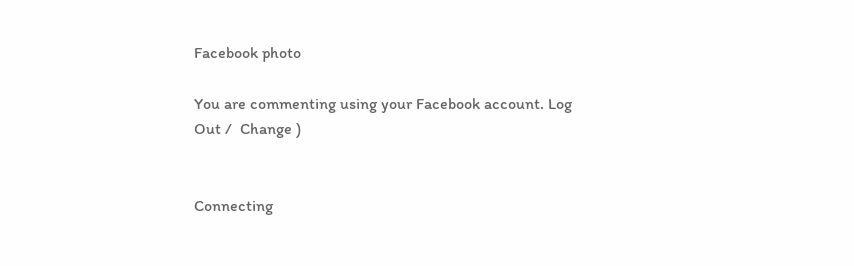Facebook photo

You are commenting using your Facebook account. Log Out /  Change )


Connecting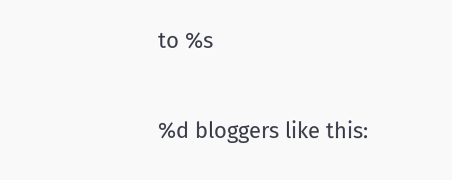to %s

%d bloggers like this: